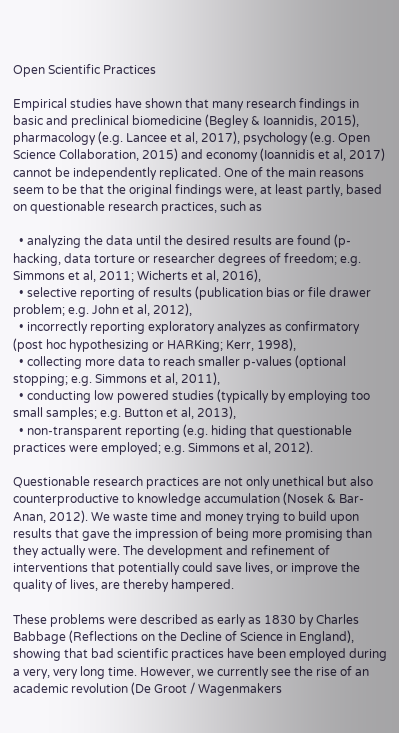Open Scientific Practices

Empirical studies have shown that many research findings in basic and preclinical biomedicine (Begley & Ioannidis, 2015), pharmacology (e.g. Lancee et al, 2017), psychology (e.g. Open Science Collaboration, 2015) and economy (Ioannidis et al, 2017) cannot be independently replicated. One of the main reasons seem to be that the original findings were, at least partly, based on questionable research practices, such as

  • analyzing the data until the desired results are found (p-hacking, data torture or researcher degrees of freedom; e.g. Simmons et al, 2011; Wicherts et al, 2016),
  • selective reporting of results (publication bias or file drawer problem; e.g. John et al, 2012),
  • incorrectly reporting exploratory analyzes as confirmatory (post hoc hypothesizing or HARKing; Kerr, 1998),
  • collecting more data to reach smaller p-values (optional stopping; e.g. Simmons et al, 2011),
  • conducting low powered studies (typically by employing too small samples; e.g. Button et al, 2013),
  • non-transparent reporting (e.g. hiding that questionable practices were employed; e.g. Simmons et al, 2012).

Questionable research practices are not only unethical but also counterproductive to knowledge accumulation (Nosek & Bar-Anan, 2012). We waste time and money trying to build upon results that gave the impression of being more promising than they actually were. The development and refinement of interventions that potentially could save lives, or improve the quality of lives, are thereby hampered.

These problems were described as early as 1830 by Charles Babbage (Reflections on the Decline of Science in England), showing that bad scientific practices have been employed during a very, very long time. However, we currently see the rise of an academic revolution (De Groot / Wagenmakers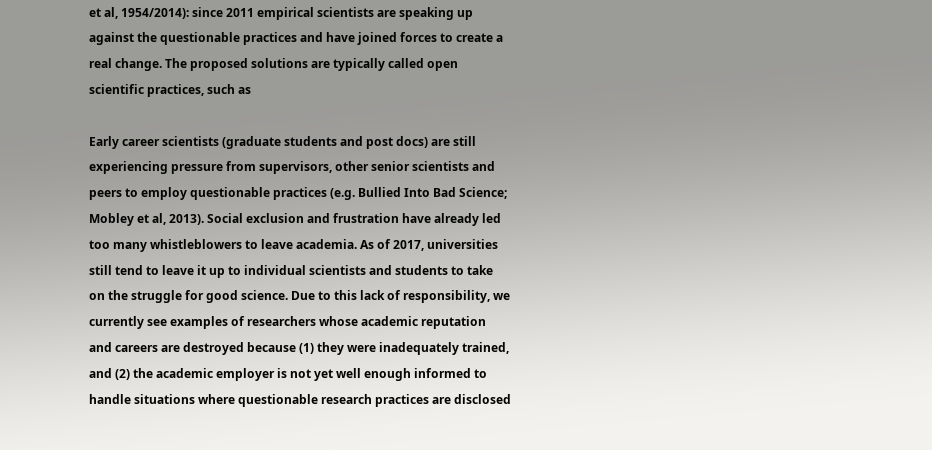et al, 1954/2014): since 2011 empirical scientists are speaking up against the questionable practices and have joined forces to create a real change. The proposed solutions are typically called open scientific practices, such as

Early career scientists (graduate students and post docs) are still experiencing pressure from supervisors, other senior scientists and peers to employ questionable practices (e.g. Bullied Into Bad Science; Mobley et al, 2013). Social exclusion and frustration have already led too many whistleblowers to leave academia. As of 2017, universities still tend to leave it up to individual scientists and students to take on the struggle for good science. Due to this lack of responsibility, we currently see examples of researchers whose academic reputation and careers are destroyed because (1) they were inadequately trained, and (2) the academic employer is not yet well enough informed to handle situations where questionable research practices are disclosed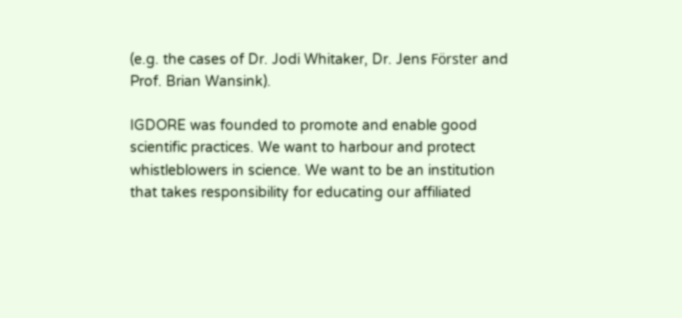(e.g. the cases of Dr. Jodi Whitaker, Dr. Jens Förster and Prof. Brian Wansink).

IGDORE was founded to promote and enable good scientific practices. We want to harbour and protect whistleblowers in science. We want to be an institution that takes responsibility for educating our affiliated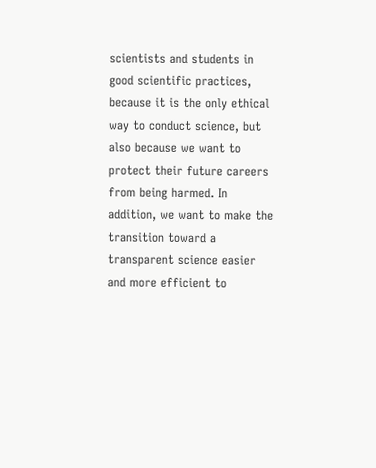scientists and students in good scientific practices, because it is the only ethical way to conduct science, but also because we want to protect their future careers from being harmed. In addition, we want to make the transition toward a transparent science easier and more efficient to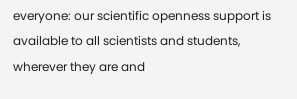everyone: our scientific openness support is available to all scientists and students, wherever they are and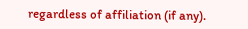regardless of affiliation (if any).